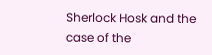Sherlock Hosk and the case of the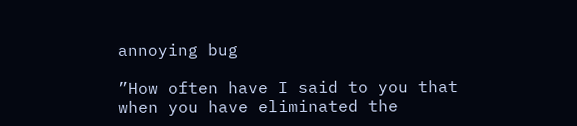annoying bug

”How often have I said to you that when you have eliminated the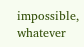impossible, whatever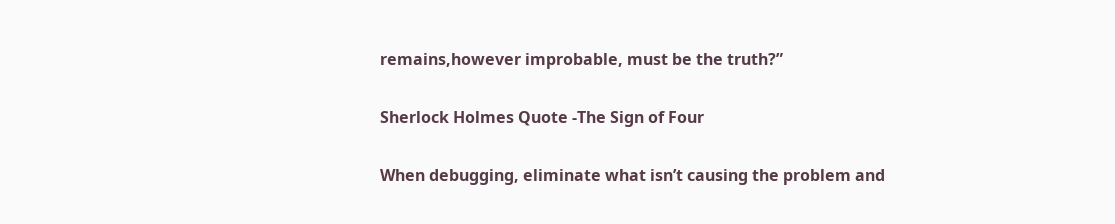remains,however improbable, must be the truth?”

Sherlock Holmes Quote -The Sign of Four

When debugging, eliminate what isn’t causing the problem and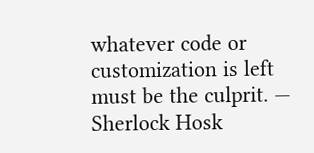whatever code or customization is left must be the culprit. — Sherlock Hosk